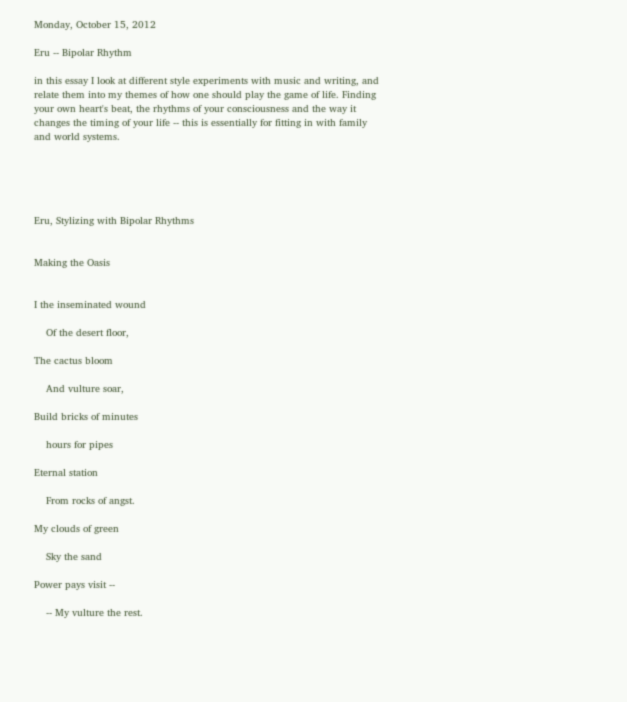Monday, October 15, 2012

Eru -- Bipolar Rhythm

in this essay I look at different style experiments with music and writing, and relate them into my themes of how one should play the game of life. Finding your own heart's beat, the rhythms of your consciousness and the way it changes the timing of your life -- this is essentially for fitting in with family and world systems.





Eru, Stylizing with Bipolar Rhythms


Making the Oasis


I the inseminated wound

    Of the desert floor,

The cactus bloom

    And vulture soar,

Build bricks of minutes

    hours for pipes

Eternal station

    From rocks of angst.

My clouds of green

    Sky the sand

Power pays visit --

    -- My vulture the rest.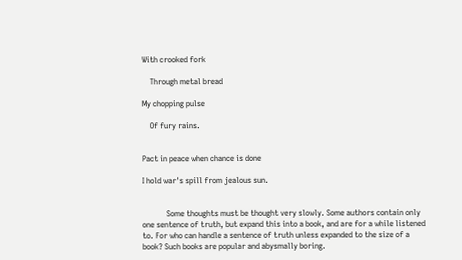With crooked fork

    Through metal bread

My chopping pulse

    Of fury rains.


Pact in peace when chance is done

I hold war's spill from jealous sun.


            Some thoughts must be thought very slowly. Some authors contain only one sentence of truth, but expand this into a book, and are for a while listened to. For who can handle a sentence of truth unless expanded to the size of a book? Such books are popular and abysmally boring.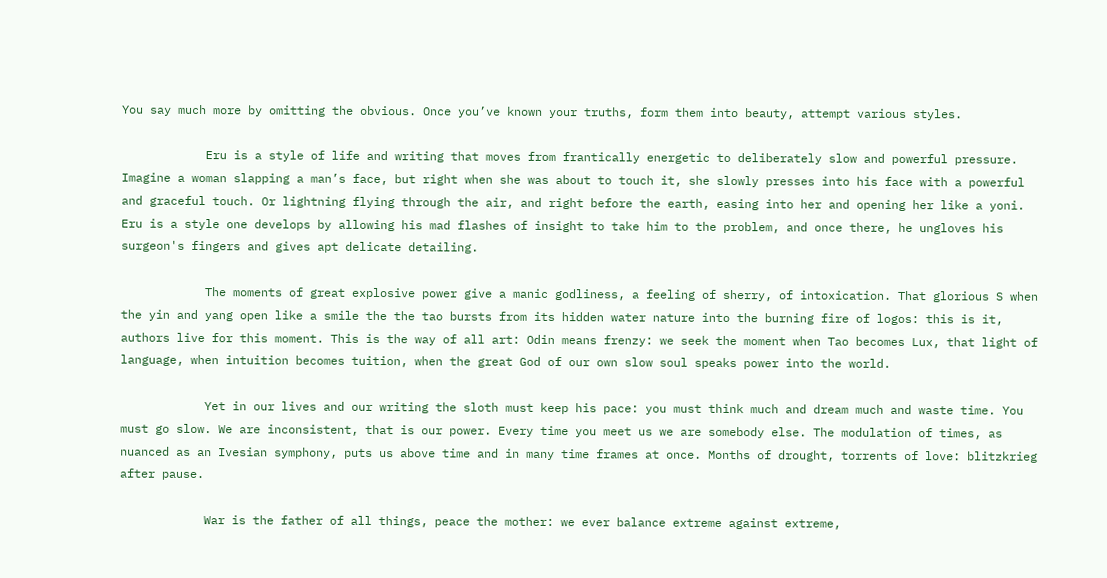You say much more by omitting the obvious. Once you’ve known your truths, form them into beauty, attempt various styles.

            Eru is a style of life and writing that moves from frantically energetic to deliberately slow and powerful pressure. Imagine a woman slapping a man’s face, but right when she was about to touch it, she slowly presses into his face with a powerful and graceful touch. Or lightning flying through the air, and right before the earth, easing into her and opening her like a yoni. Eru is a style one develops by allowing his mad flashes of insight to take him to the problem, and once there, he ungloves his surgeon's fingers and gives apt delicate detailing.

            The moments of great explosive power give a manic godliness, a feeling of sherry, of intoxication. That glorious S when the yin and yang open like a smile the the tao bursts from its hidden water nature into the burning fire of logos: this is it, authors live for this moment. This is the way of all art: Odin means frenzy: we seek the moment when Tao becomes Lux, that light of language, when intuition becomes tuition, when the great God of our own slow soul speaks power into the world.

            Yet in our lives and our writing the sloth must keep his pace: you must think much and dream much and waste time. You must go slow. We are inconsistent, that is our power. Every time you meet us we are somebody else. The modulation of times, as nuanced as an Ivesian symphony, puts us above time and in many time frames at once. Months of drought, torrents of love: blitzkrieg after pause.

            War is the father of all things, peace the mother: we ever balance extreme against extreme,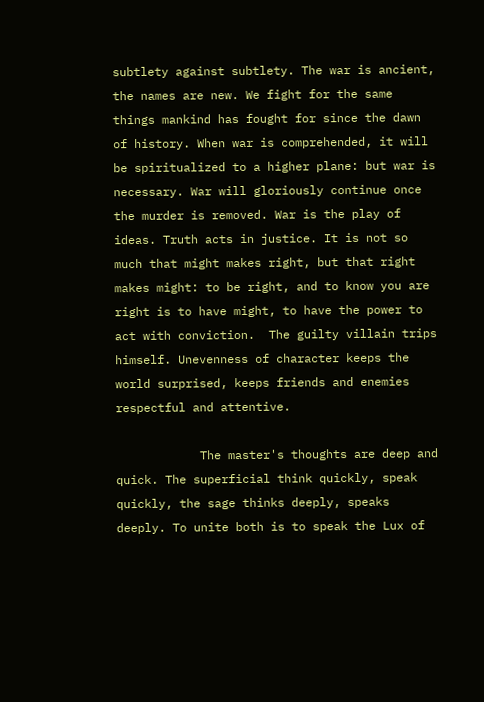subtlety against subtlety. The war is ancient, the names are new. We fight for the same things mankind has fought for since the dawn of history. When war is comprehended, it will be spiritualized to a higher plane: but war is necessary. War will gloriously continue once the murder is removed. War is the play of ideas. Truth acts in justice. It is not so much that might makes right, but that right makes might: to be right, and to know you are right is to have might, to have the power to act with conviction.  The guilty villain trips himself. Unevenness of character keeps the world surprised, keeps friends and enemies respectful and attentive.

            The master's thoughts are deep and quick. The superficial think quickly, speak quickly, the sage thinks deeply, speaks deeply. To unite both is to speak the Lux of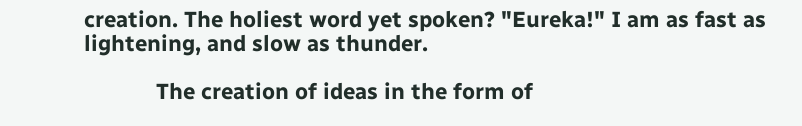creation. The holiest word yet spoken? "Eureka!" I am as fast as lightening, and slow as thunder.

            The creation of ideas in the form of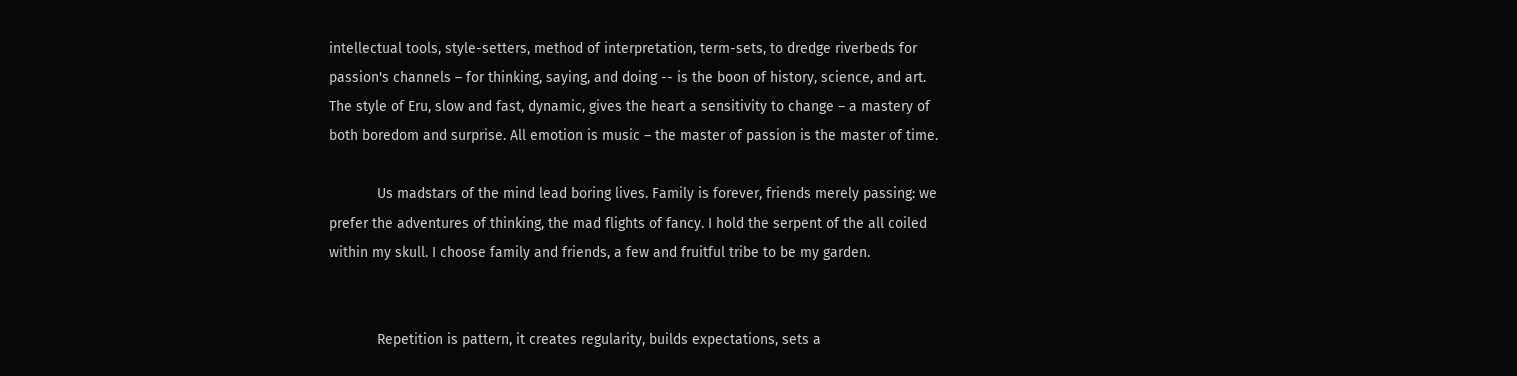intellectual tools, style-setters, method of interpretation, term-sets, to dredge riverbeds for passion's channels – for thinking, saying, and doing -- is the boon of history, science, and art. The style of Eru, slow and fast, dynamic, gives the heart a sensitivity to change – a mastery of both boredom and surprise. All emotion is music – the master of passion is the master of time.

            Us madstars of the mind lead boring lives. Family is forever, friends merely passing: we prefer the adventures of thinking, the mad flights of fancy. I hold the serpent of the all coiled within my skull. I choose family and friends, a few and fruitful tribe to be my garden.


            Repetition is pattern, it creates regularity, builds expectations, sets a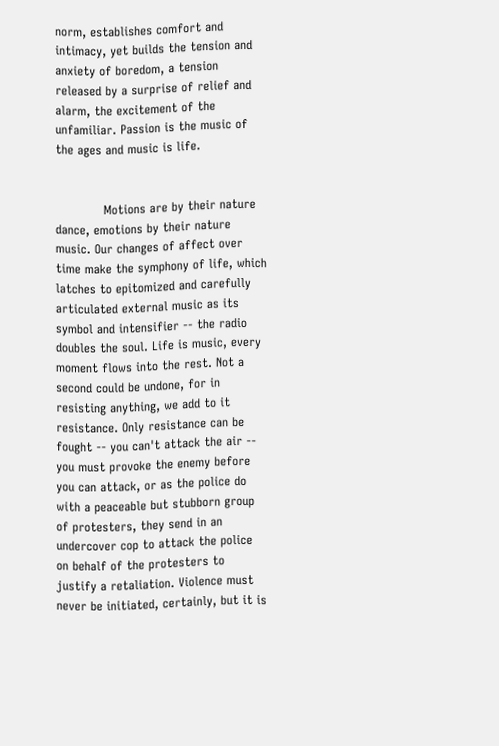norm, establishes comfort and intimacy, yet builds the tension and anxiety of boredom, a tension released by a surprise of relief and alarm, the excitement of the unfamiliar. Passion is the music of the ages and music is life.


            Motions are by their nature dance, emotions by their nature music. Our changes of affect over time make the symphony of life, which latches to epitomized and carefully articulated external music as its symbol and intensifier -- the radio doubles the soul. Life is music, every moment flows into the rest. Not a second could be undone, for in resisting anything, we add to it resistance. Only resistance can be fought -- you can't attack the air -- you must provoke the enemy before you can attack, or as the police do with a peaceable but stubborn group of protesters, they send in an undercover cop to attack the police on behalf of the protesters to justify a retaliation. Violence must never be initiated, certainly, but it is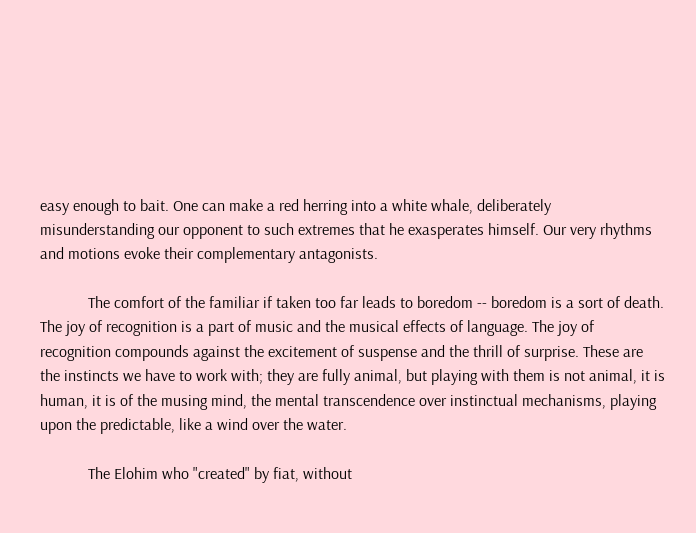easy enough to bait. One can make a red herring into a white whale, deliberately misunderstanding our opponent to such extremes that he exasperates himself. Our very rhythms and motions evoke their complementary antagonists.

            The comfort of the familiar if taken too far leads to boredom -- boredom is a sort of death. The joy of recognition is a part of music and the musical effects of language. The joy of recognition compounds against the excitement of suspense and the thrill of surprise. These are the instincts we have to work with; they are fully animal, but playing with them is not animal, it is human, it is of the musing mind, the mental transcendence over instinctual mechanisms, playing upon the predictable, like a wind over the water.

            The Elohim who "created" by fiat, without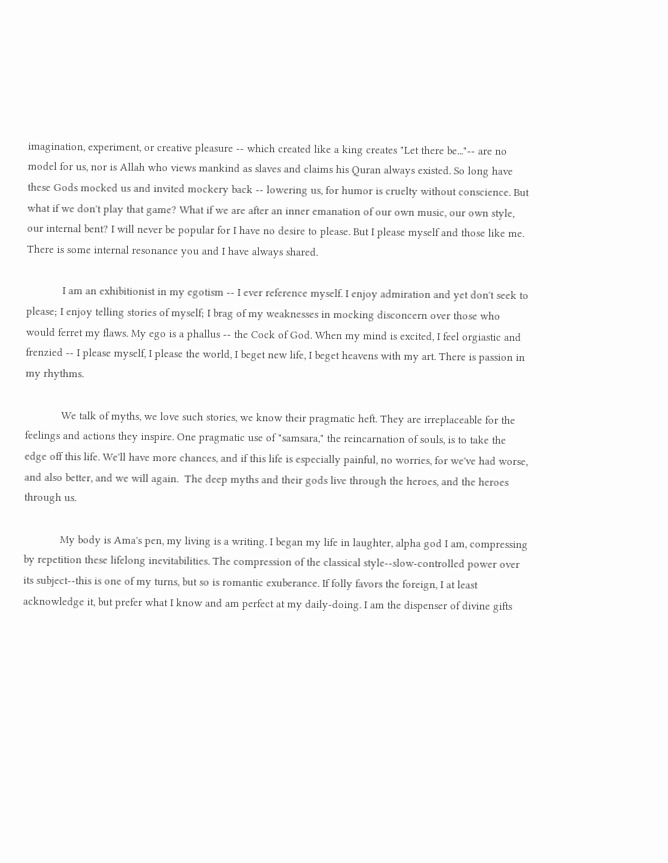imagination, experiment, or creative pleasure -- which created like a king creates "Let there be..."-- are no model for us, nor is Allah who views mankind as slaves and claims his Quran always existed. So long have these Gods mocked us and invited mockery back -- lowering us, for humor is cruelty without conscience. But what if we don't play that game? What if we are after an inner emanation of our own music, our own style, our internal bent? I will never be popular for I have no desire to please. But I please myself and those like me. There is some internal resonance you and I have always shared.

            I am an exhibitionist in my egotism -- I ever reference myself. I enjoy admiration and yet don't seek to please; I enjoy telling stories of myself; I brag of my weaknesses in mocking disconcern over those who would ferret my flaws. My ego is a phallus -- the Cock of God. When my mind is excited, I feel orgiastic and frenzied -- I please myself, I please the world, I beget new life, I beget heavens with my art. There is passion in my rhythms.

            We talk of myths, we love such stories, we know their pragmatic heft. They are irreplaceable for the feelings and actions they inspire. One pragmatic use of "samsara," the reincarnation of souls, is to take the edge off this life. We'll have more chances, and if this life is especially painful, no worries, for we've had worse, and also better, and we will again.  The deep myths and their gods live through the heroes, and the heroes through us.

            My body is Ama's pen, my living is a writing. I began my life in laughter, alpha god I am, compressing by repetition these lifelong inevitabilities. The compression of the classical style--slow-controlled power over its subject--this is one of my turns, but so is romantic exuberance. If folly favors the foreign, I at least acknowledge it, but prefer what I know and am perfect at my daily-doing. I am the dispenser of divine gifts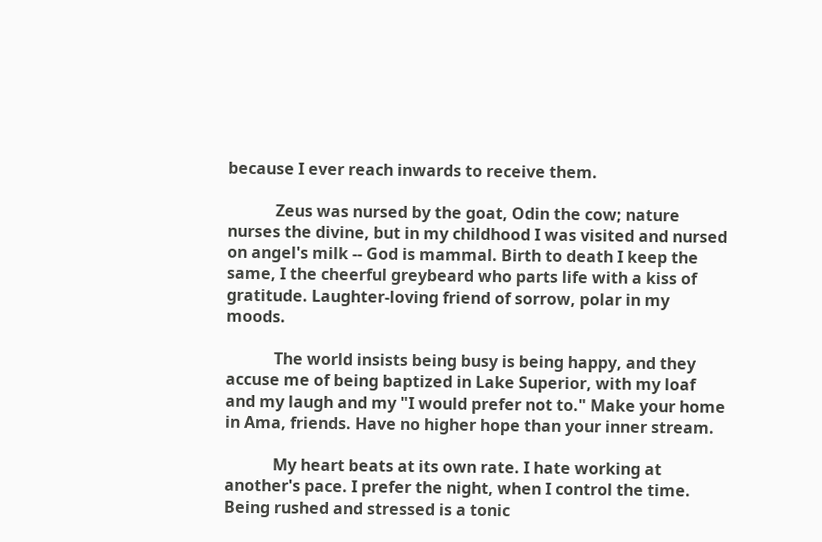because I ever reach inwards to receive them.

            Zeus was nursed by the goat, Odin the cow; nature nurses the divine, but in my childhood I was visited and nursed on angel's milk -- God is mammal. Birth to death I keep the same, I the cheerful greybeard who parts life with a kiss of gratitude. Laughter-loving friend of sorrow, polar in my moods.

            The world insists being busy is being happy, and they accuse me of being baptized in Lake Superior, with my loaf and my laugh and my "I would prefer not to." Make your home in Ama, friends. Have no higher hope than your inner stream.

            My heart beats at its own rate. I hate working at another's pace. I prefer the night, when I control the time. Being rushed and stressed is a tonic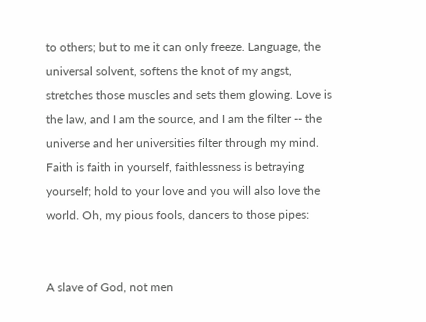to others; but to me it can only freeze. Language, the universal solvent, softens the knot of my angst, stretches those muscles and sets them glowing. Love is the law, and I am the source, and I am the filter -- the universe and her universities filter through my mind. Faith is faith in yourself, faithlessness is betraying yourself; hold to your love and you will also love the world. Oh, my pious fools, dancers to those pipes:


A slave of God, not men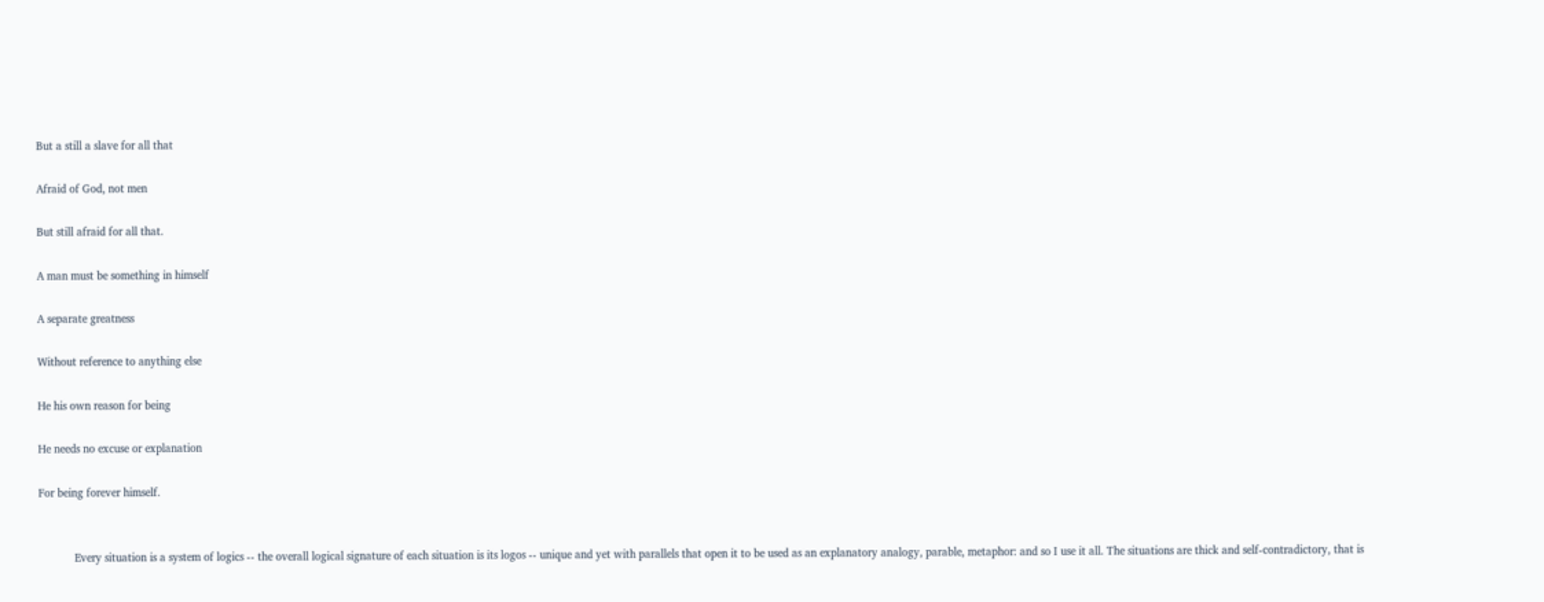But a still a slave for all that

Afraid of God, not men

But still afraid for all that.

A man must be something in himself

A separate greatness

Without reference to anything else

He his own reason for being

He needs no excuse or explanation

For being forever himself.


            Every situation is a system of logics -- the overall logical signature of each situation is its logos -- unique and yet with parallels that open it to be used as an explanatory analogy, parable, metaphor: and so I use it all. The situations are thick and self-contradictory, that is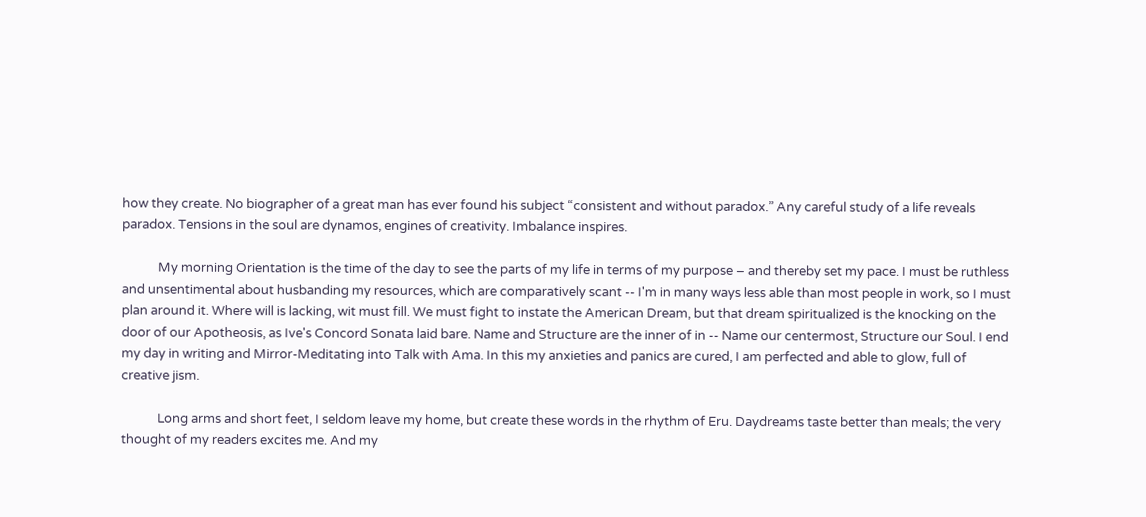how they create. No biographer of a great man has ever found his subject “consistent and without paradox.” Any careful study of a life reveals paradox. Tensions in the soul are dynamos, engines of creativity. Imbalance inspires.

            My morning Orientation is the time of the day to see the parts of my life in terms of my purpose – and thereby set my pace. I must be ruthless and unsentimental about husbanding my resources, which are comparatively scant -- I'm in many ways less able than most people in work, so I must plan around it. Where will is lacking, wit must fill. We must fight to instate the American Dream, but that dream spiritualized is the knocking on the door of our Apotheosis, as Ive's Concord Sonata laid bare. Name and Structure are the inner of in -- Name our centermost, Structure our Soul. I end my day in writing and Mirror-Meditating into Talk with Ama. In this my anxieties and panics are cured, I am perfected and able to glow, full of creative jism.

            Long arms and short feet, I seldom leave my home, but create these words in the rhythm of Eru. Daydreams taste better than meals; the very thought of my readers excites me. And my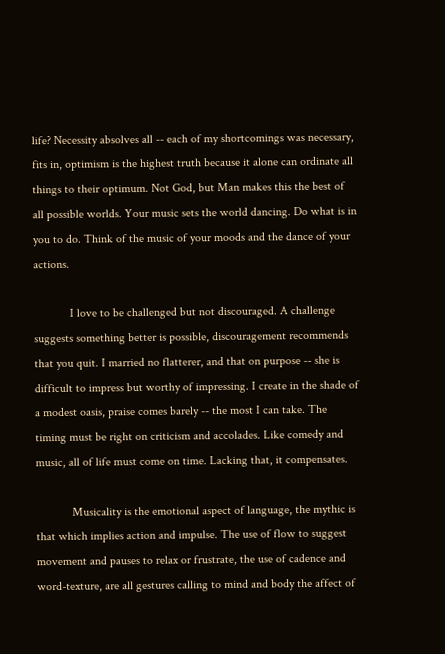life? Necessity absolves all -- each of my shortcomings was necessary, fits in, optimism is the highest truth because it alone can ordinate all things to their optimum. Not God, but Man makes this the best of all possible worlds. Your music sets the world dancing. Do what is in you to do. Think of the music of your moods and the dance of your actions.

            I love to be challenged but not discouraged. A challenge suggests something better is possible, discouragement recommends that you quit. I married no flatterer, and that on purpose -- she is difficult to impress but worthy of impressing. I create in the shade of a modest oasis, praise comes barely -- the most I can take. The timing must be right on criticism and accolades. Like comedy and music, all of life must come on time. Lacking that, it compensates.

            Musicality is the emotional aspect of language, the mythic is that which implies action and impulse. The use of flow to suggest movement and pauses to relax or frustrate, the use of cadence and word-texture, are all gestures calling to mind and body the affect of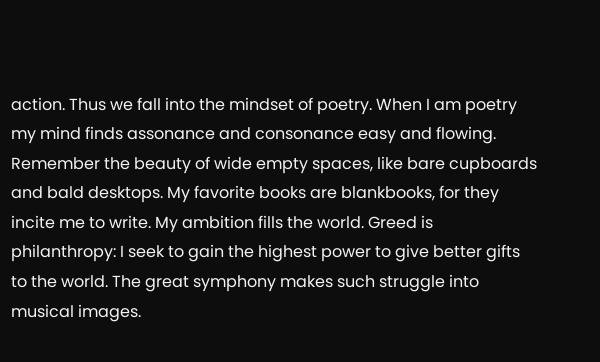action. Thus we fall into the mindset of poetry. When I am poetry my mind finds assonance and consonance easy and flowing. Remember the beauty of wide empty spaces, like bare cupboards and bald desktops. My favorite books are blankbooks, for they incite me to write. My ambition fills the world. Greed is philanthropy: I seek to gain the highest power to give better gifts to the world. The great symphony makes such struggle into musical images.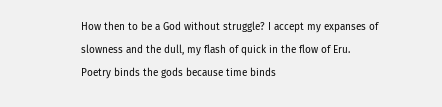How then to be a God without struggle? I accept my expanses of slowness and the dull, my flash of quick in the flow of Eru. Poetry binds the gods because time binds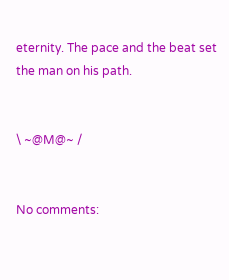eternity. The pace and the beat set the man on his path.


\ ~@M@~ /


No comments: